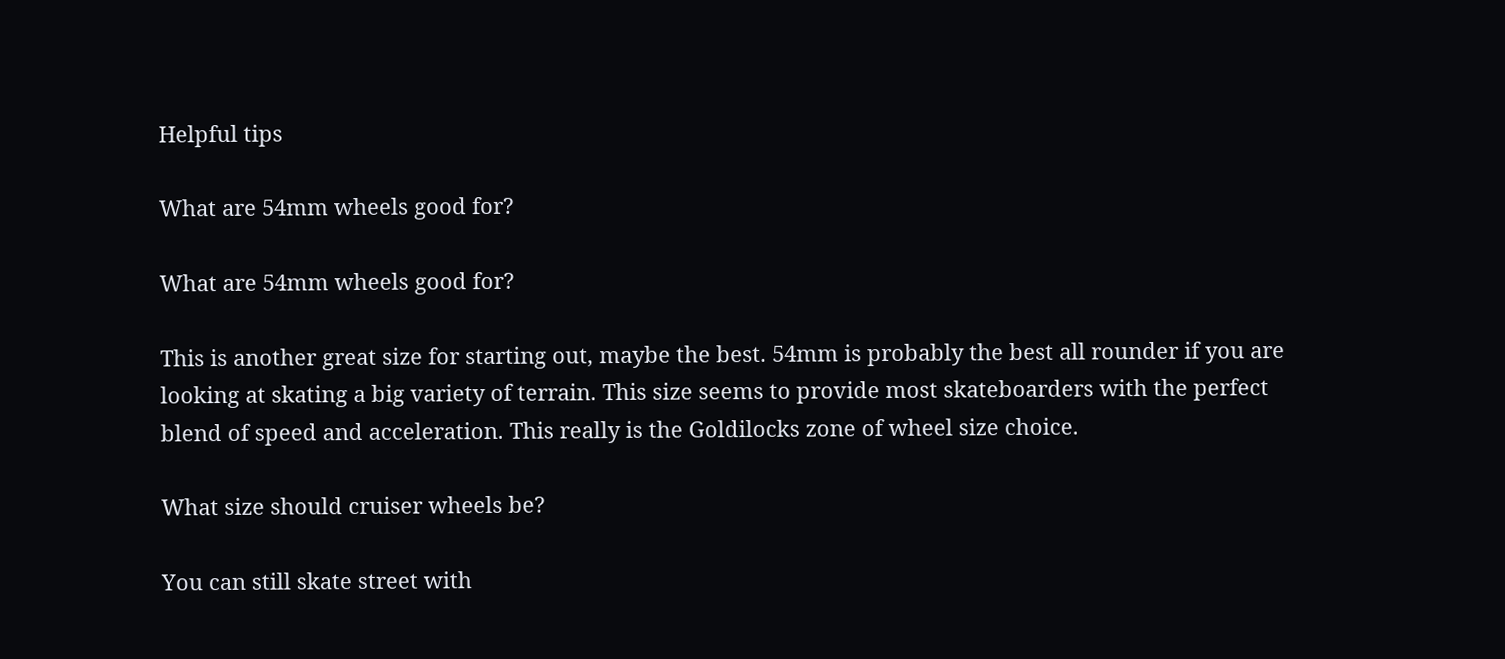Helpful tips

What are 54mm wheels good for?

What are 54mm wheels good for?

This is another great size for starting out, maybe the best. 54mm is probably the best all rounder if you are looking at skating a big variety of terrain. This size seems to provide most skateboarders with the perfect blend of speed and acceleration. This really is the Goldilocks zone of wheel size choice.

What size should cruiser wheels be?

You can still skate street with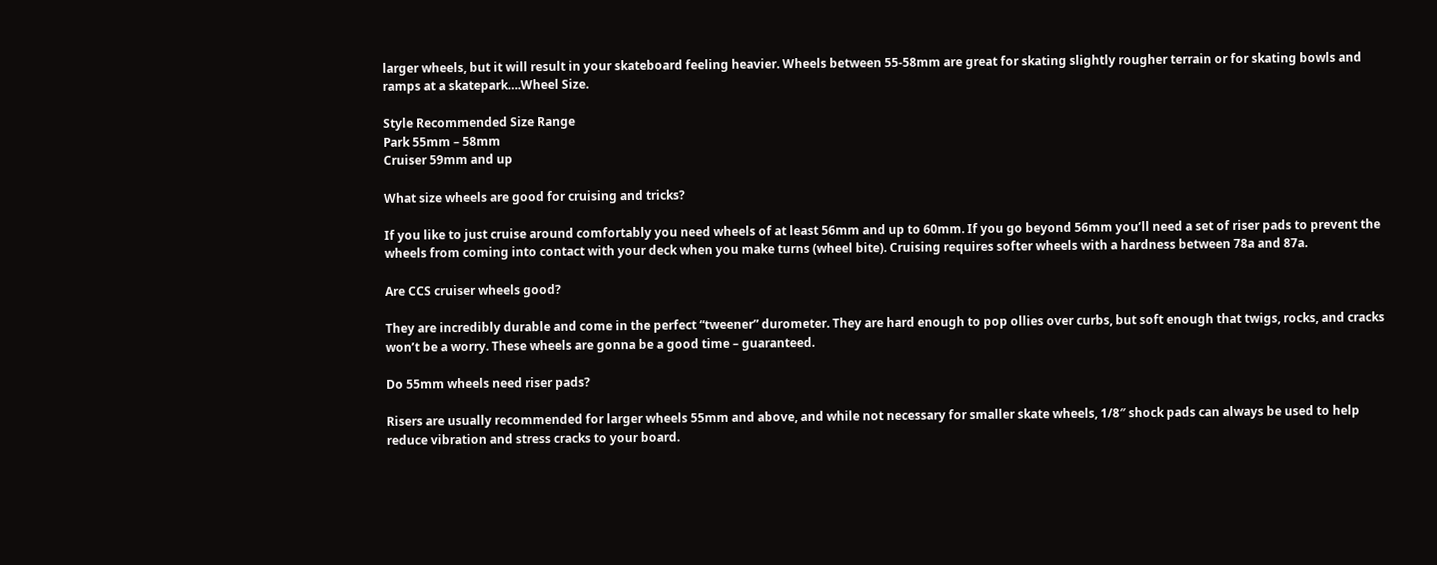larger wheels, but it will result in your skateboard feeling heavier. Wheels between 55-58mm are great for skating slightly rougher terrain or for skating bowls and ramps at a skatepark….Wheel Size.

Style Recommended Size Range
Park 55mm – 58mm
Cruiser 59mm and up

What size wheels are good for cruising and tricks?

If you like to just cruise around comfortably you need wheels of at least 56mm and up to 60mm. If you go beyond 56mm you’ll need a set of riser pads to prevent the wheels from coming into contact with your deck when you make turns (wheel bite). Cruising requires softer wheels with a hardness between 78a and 87a.

Are CCS cruiser wheels good?

They are incredibly durable and come in the perfect “tweener” durometer. They are hard enough to pop ollies over curbs, but soft enough that twigs, rocks, and cracks won’t be a worry. These wheels are gonna be a good time – guaranteed.

Do 55mm wheels need riser pads?

Risers are usually recommended for larger wheels 55mm and above, and while not necessary for smaller skate wheels, 1/8″ shock pads can always be used to help reduce vibration and stress cracks to your board.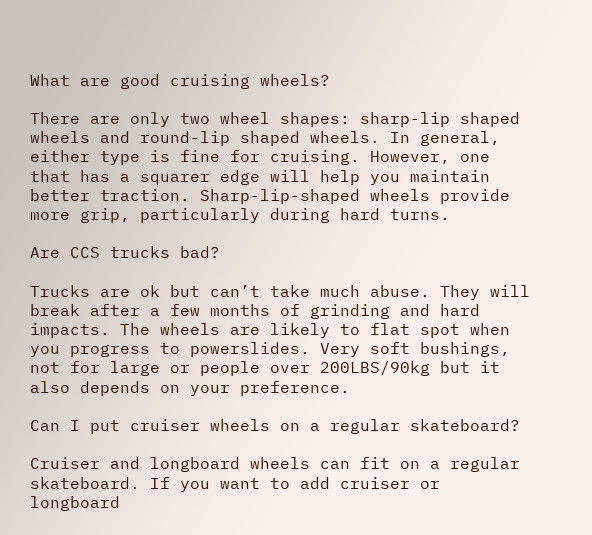What are good cruising wheels?

There are only two wheel shapes: sharp-lip shaped wheels and round-lip shaped wheels. In general, either type is fine for cruising. However, one that has a squarer edge will help you maintain better traction. Sharp-lip-shaped wheels provide more grip, particularly during hard turns.

Are CCS trucks bad?

Trucks are ok but can’t take much abuse. They will break after a few months of grinding and hard impacts. The wheels are likely to flat spot when you progress to powerslides. Very soft bushings, not for large or people over 200LBS/90kg but it also depends on your preference.

Can I put cruiser wheels on a regular skateboard?

Cruiser and longboard wheels can fit on a regular skateboard. If you want to add cruiser or longboard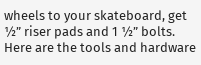wheels to your skateboard, get ½” riser pads and 1 ½” bolts. Here are the tools and hardware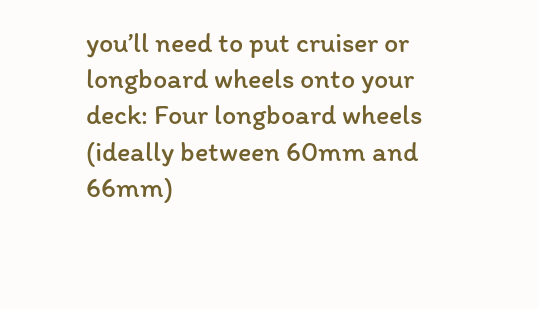you’ll need to put cruiser or longboard wheels onto your deck: Four longboard wheels (ideally between 60mm and 66mm)